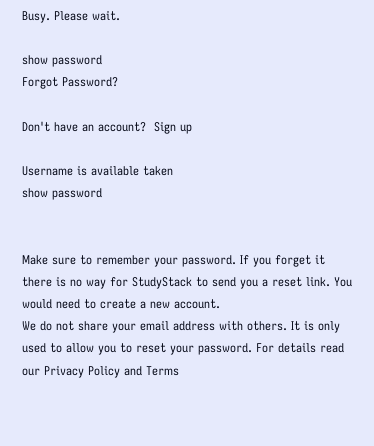Busy. Please wait.

show password
Forgot Password?

Don't have an account?  Sign up

Username is available taken
show password


Make sure to remember your password. If you forget it there is no way for StudyStack to send you a reset link. You would need to create a new account.
We do not share your email address with others. It is only used to allow you to reset your password. For details read our Privacy Policy and Terms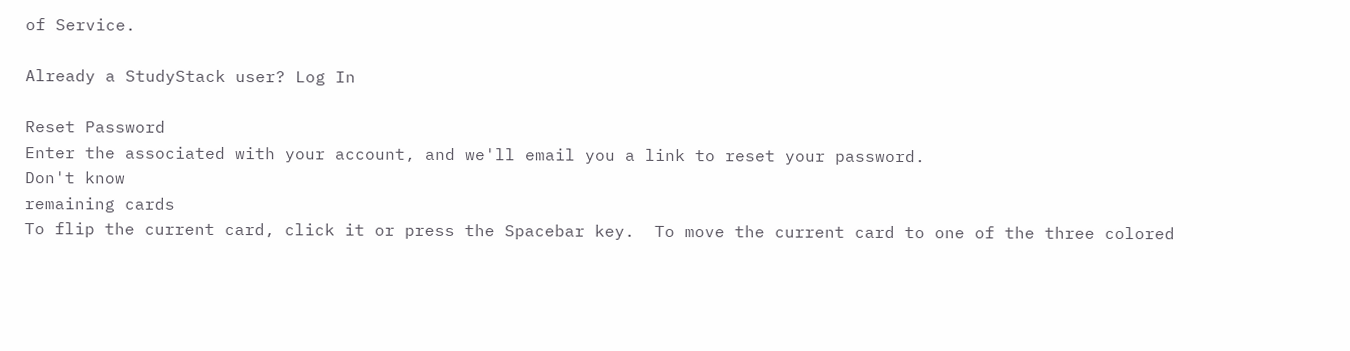of Service.

Already a StudyStack user? Log In

Reset Password
Enter the associated with your account, and we'll email you a link to reset your password.
Don't know
remaining cards
To flip the current card, click it or press the Spacebar key.  To move the current card to one of the three colored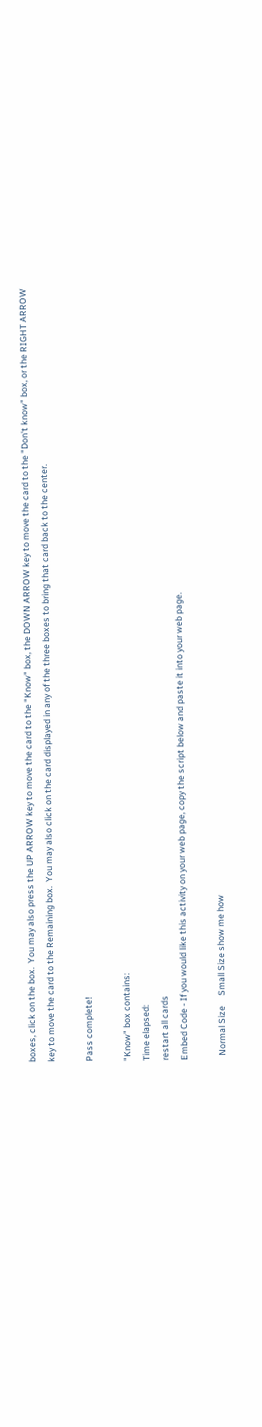boxes, click on the box.  You may also press the UP ARROW key to move the card to the "Know" box, the DOWN ARROW key to move the card to the "Don't know" box, or the RIGHT ARROW key to move the card to the Remaining box.  You may also click on the card displayed in any of the three boxes to bring that card back to the center.

Pass complete!

"Know" box contains:
Time elapsed:
restart all cards
Embed Code - If you would like this activity on your web page, copy the script below and paste it into your web page.

  Normal Size     Small Size show me how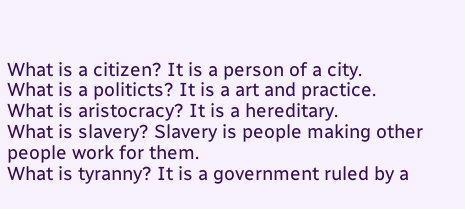What is a citizen? It is a person of a city.
What is a politicts? It is a art and practice.
What is aristocracy? It is a hereditary.
What is slavery? Slavery is people making other people work for them.
What is tyranny? It is a government ruled by a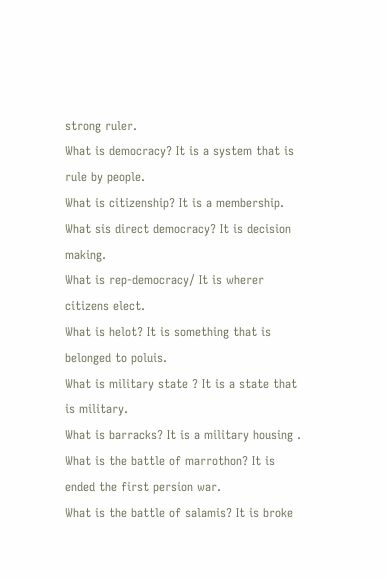strong ruler.
What is democracy? It is a system that is rule by people.
What is citizenship? It is a membership.
What sis direct democracy? It is decision making.
What is rep-democracy/ It is wherer citizens elect.
What is helot? It is something that is belonged to poluis.
What is military state ? It is a state that is military.
What is barracks? It is a military housing .
What is the battle of marrothon? It is ended the first persion war.
What is the battle of salamis? It is broke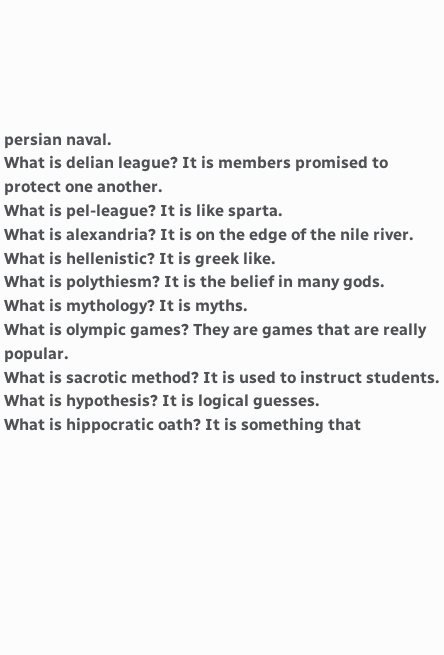persian naval.
What is delian league? It is members promised to protect one another.
What is pel-league? It is like sparta.
What is alexandria? It is on the edge of the nile river.
What is hellenistic? It is greek like.
What is polythiesm? It is the belief in many gods.
What is mythology? It is myths.
What is olympic games? They are games that are really popular.
What is sacrotic method? It is used to instruct students.
What is hypothesis? It is logical guesses.
What is hippocratic oath? It is something that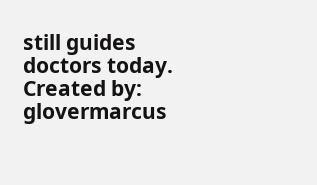still guides doctors today.
Created by: glovermarcus